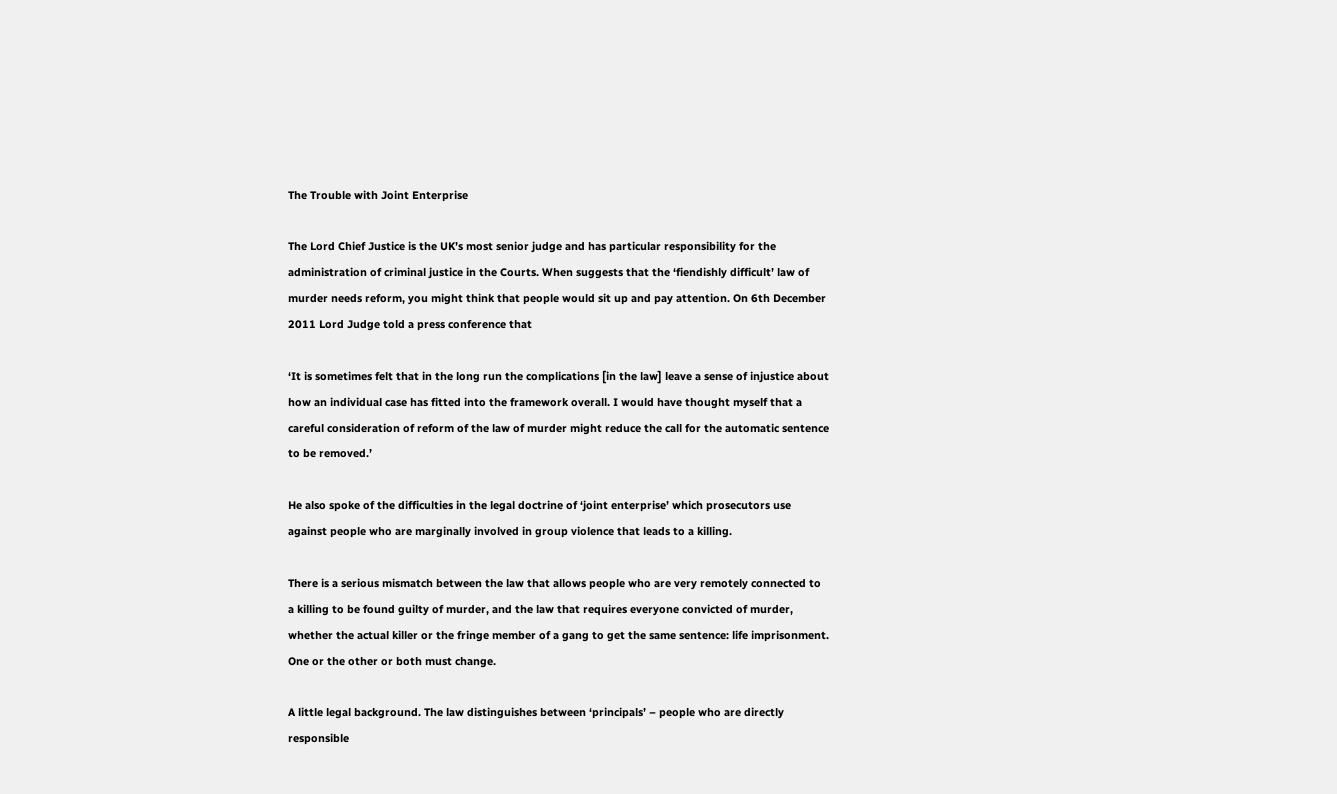The Trouble with Joint Enterprise

The Lord Chief Justice is the UK’s most senior judge and has particular responsibility for the administration of criminal justice in the Courts. When suggests that the ‘fiendishly difficult’ law of murder needs reform, you might think that people would sit up and pay attention. On 6th December 2011 Lord Judge told a press conference that

‘It is sometimes felt that in the long run the complications [in the law] leave a sense of injustice about how an individual case has fitted into the framework overall. I would have thought myself that a careful consideration of reform of the law of murder might reduce the call for the automatic sentence to be removed.’

He also spoke of the difficulties in the legal doctrine of ‘joint enterprise’ which prosecutors use against people who are marginally involved in group violence that leads to a killing.

There is a serious mismatch between the law that allows people who are very remotely connected to a killing to be found guilty of murder, and the law that requires everyone convicted of murder, whether the actual killer or the fringe member of a gang to get the same sentence: life imprisonment. One or the other or both must change.

A little legal background. The law distinguishes between ‘principals’ – people who are directly responsible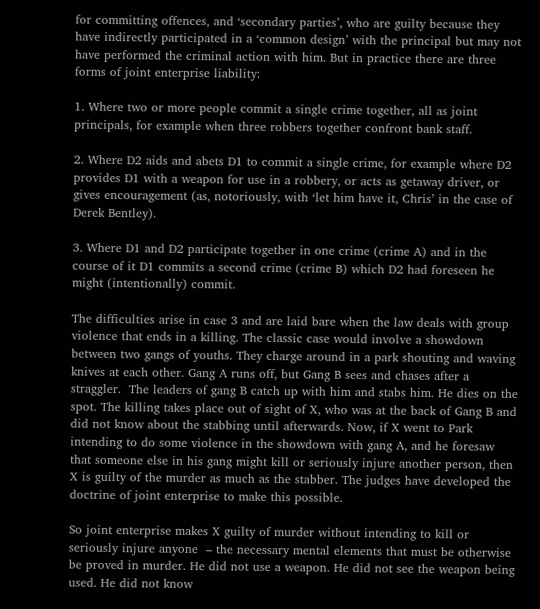for committing offences, and ‘secondary parties’, who are guilty because they have indirectly participated in a ‘common design’ with the principal but may not have performed the criminal action with him. But in practice there are three forms of joint enterprise liability:

1. Where two or more people commit a single crime together, all as joint principals, for example when three robbers together confront bank staff.

2. Where D2 aids and abets D1 to commit a single crime, for example where D2 provides D1 with a weapon for use in a robbery, or acts as getaway driver, or gives encouragement (as, notoriously, with ‘let him have it, Chris’ in the case of Derek Bentley).

3. Where D1 and D2 participate together in one crime (crime A) and in the course of it D1 commits a second crime (crime B) which D2 had foreseen he might (intentionally) commit.

The difficulties arise in case 3 and are laid bare when the law deals with group violence that ends in a killing. The classic case would involve a showdown between two gangs of youths. They charge around in a park shouting and waving knives at each other. Gang A runs off, but Gang B sees and chases after a straggler.  The leaders of gang B catch up with him and stabs him. He dies on the spot. The killing takes place out of sight of X, who was at the back of Gang B and did not know about the stabbing until afterwards. Now, if X went to Park intending to do some violence in the showdown with gang A, and he foresaw that someone else in his gang might kill or seriously injure another person, then X is guilty of the murder as much as the stabber. The judges have developed the doctrine of joint enterprise to make this possible.

So joint enterprise makes X guilty of murder without intending to kill or seriously injure anyone  – the necessary mental elements that must be otherwise be proved in murder. He did not use a weapon. He did not see the weapon being used. He did not know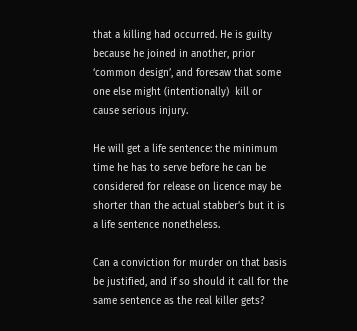that a killing had occurred. He is guilty because he joined in another, prior ‘common design’, and foresaw that some one else might (intentionally)  kill or cause serious injury.

He will get a life sentence: the minimum time he has to serve before he can be considered for release on licence may be shorter than the actual stabber’s but it is a life sentence nonetheless.

Can a conviction for murder on that basis be justified, and if so should it call for the same sentence as the real killer gets?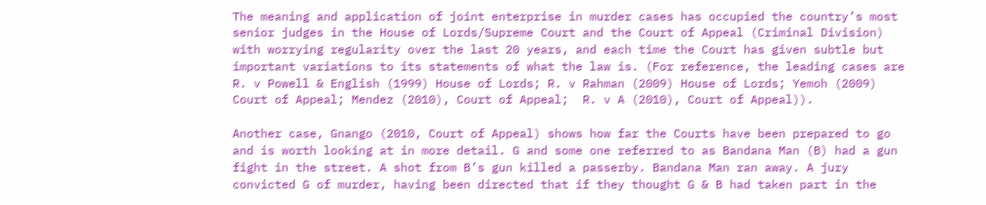The meaning and application of joint enterprise in murder cases has occupied the country’s most senior judges in the House of Lords/Supreme Court and the Court of Appeal (Criminal Division) with worrying regularity over the last 20 years, and each time the Court has given subtle but important variations to its statements of what the law is. (For reference, the leading cases are R. v Powell & English (1999) House of Lords; R. v Rahman (2009) House of Lords; Yemoh (2009) Court of Appeal; Mendez (2010), Court of Appeal;  R. v A (2010), Court of Appeal)).

Another case, Gnango (2010, Court of Appeal) shows how far the Courts have been prepared to go and is worth looking at in more detail. G and some one referred to as Bandana Man (B) had a gun fight in the street. A shot from B’s gun killed a passerby. Bandana Man ran away. A jury convicted G of murder, having been directed that if they thought G & B had taken part in the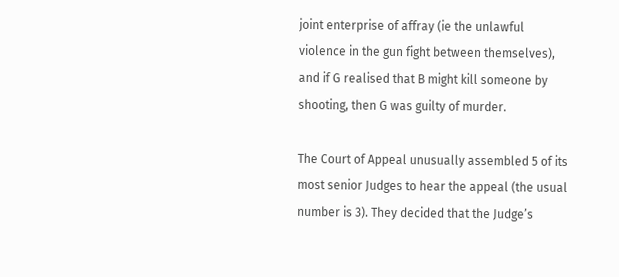joint enterprise of affray (ie the unlawful violence in the gun fight between themselves), and if G realised that B might kill someone by shooting, then G was guilty of murder.

The Court of Appeal unusually assembled 5 of its most senior Judges to hear the appeal (the usual number is 3). They decided that the Judge’s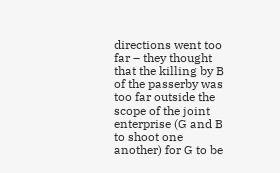directions went too far – they thought that the killing by B of the passerby was too far outside the scope of the joint enterprise (G and B to shoot one another) for G to be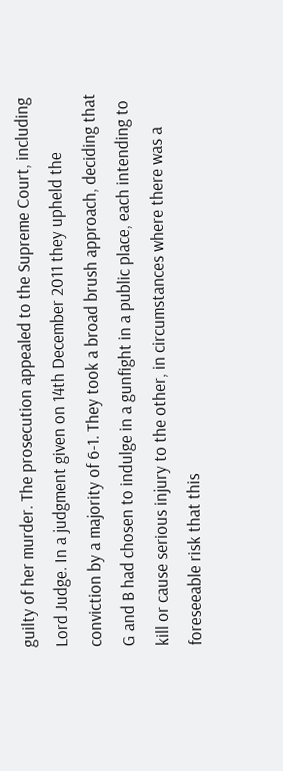guilty of her murder. The prosecution appealed to the Supreme Court, including Lord Judge. In a judgment given on 14th December 2011 they upheld the conviction by a majority of 6-1. They took a broad brush approach, deciding that G and B had chosen to indulge in a gunfight in a public place, each intending to kill or cause serious injury to the other, in circumstances where there was a foreseeable risk that this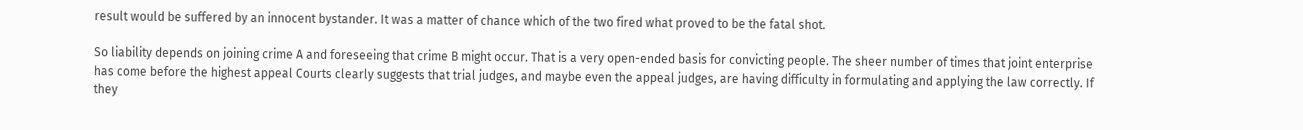result would be suffered by an innocent bystander. It was a matter of chance which of the two fired what proved to be the fatal shot.

So liability depends on joining crime A and foreseeing that crime B might occur. That is a very open-ended basis for convicting people. The sheer number of times that joint enterprise has come before the highest appeal Courts clearly suggests that trial judges, and maybe even the appeal judges, are having difficulty in formulating and applying the law correctly. If they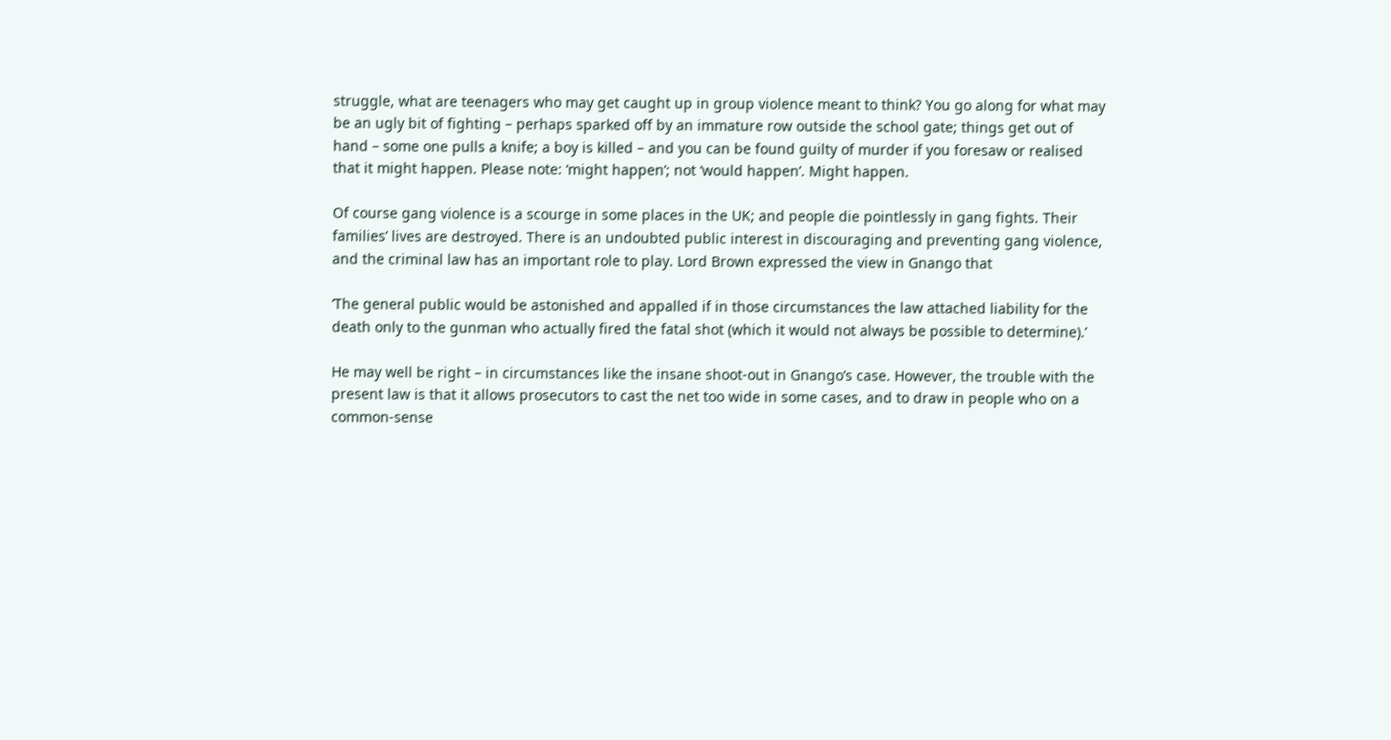struggle, what are teenagers who may get caught up in group violence meant to think? You go along for what may be an ugly bit of fighting – perhaps sparked off by an immature row outside the school gate; things get out of hand – some one pulls a knife; a boy is killed – and you can be found guilty of murder if you foresaw or realised that it might happen. Please note: ‘might happen’; not ‘would happen’. Might happen.

Of course gang violence is a scourge in some places in the UK; and people die pointlessly in gang fights. Their families’ lives are destroyed. There is an undoubted public interest in discouraging and preventing gang violence, and the criminal law has an important role to play. Lord Brown expressed the view in Gnango that

‘The general public would be astonished and appalled if in those circumstances the law attached liability for the death only to the gunman who actually fired the fatal shot (which it would not always be possible to determine).’

He may well be right – in circumstances like the insane shoot-out in Gnango’s case. However, the trouble with the present law is that it allows prosecutors to cast the net too wide in some cases, and to draw in people who on a common-sense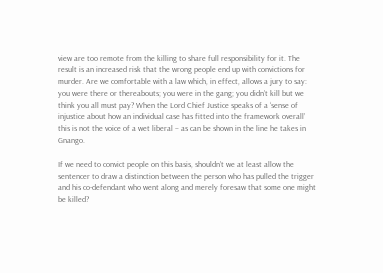view are too remote from the killing to share full responsibility for it. The result is an increased risk that the wrong people end up with convictions for murder. Are we comfortable with a law which, in effect, allows a jury to say: you were there or thereabouts; you were in the gang; you didn’t kill but we think you all must pay? When the Lord Chief Justice speaks of a ‘sense of injustice about how an individual case has fitted into the framework overall’ this is not the voice of a wet liberal – as can be shown in the line he takes in Gnango.

If we need to convict people on this basis, shouldn’t we at least allow the sentencer to draw a distinction between the person who has pulled the trigger and his co-defendant who went along and merely foresaw that some one might be killed?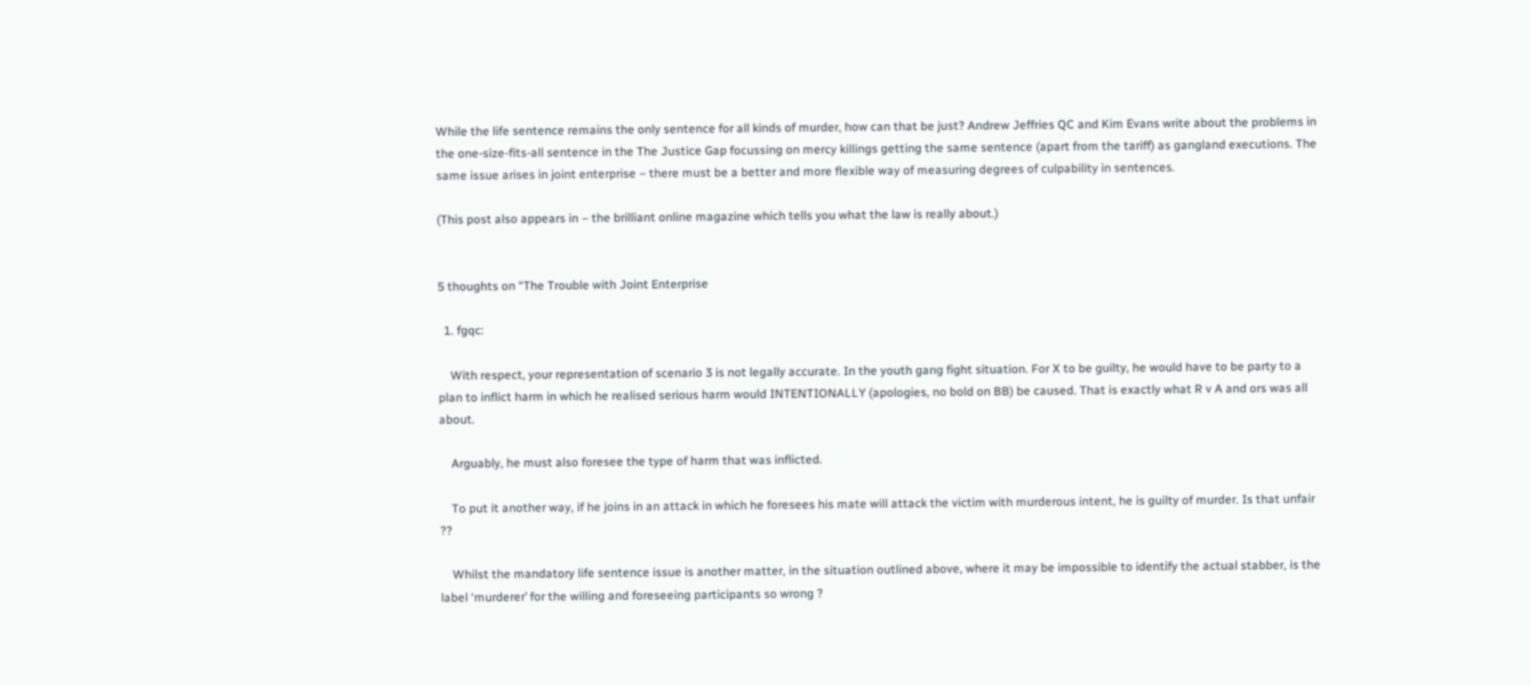While the life sentence remains the only sentence for all kinds of murder, how can that be just? Andrew Jeffries QC and Kim Evans write about the problems in the one-size-fits-all sentence in the The Justice Gap focussing on mercy killings getting the same sentence (apart from the tariff) as gangland executions. The same issue arises in joint enterprise – there must be a better and more flexible way of measuring degrees of culpability in sentences.

(This post also appears in – the brilliant online magazine which tells you what the law is really about.)


5 thoughts on “The Trouble with Joint Enterprise

  1. fgqc:

    With respect, your representation of scenario 3 is not legally accurate. In the youth gang fight situation. For X to be guilty, he would have to be party to a plan to inflict harm in which he realised serious harm would INTENTIONALLY (apologies, no bold on BB) be caused. That is exactly what R v A and ors was all about.

    Arguably, he must also foresee the type of harm that was inflicted.

    To put it another way, if he joins in an attack in which he foresees his mate will attack the victim with murderous intent, he is guilty of murder. Is that unfair ??

    Whilst the mandatory life sentence issue is another matter, in the situation outlined above, where it may be impossible to identify the actual stabber, is the label ‘murderer’ for the willing and foreseeing participants so wrong ?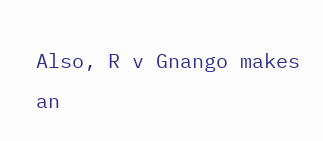Also, R v Gnango makes an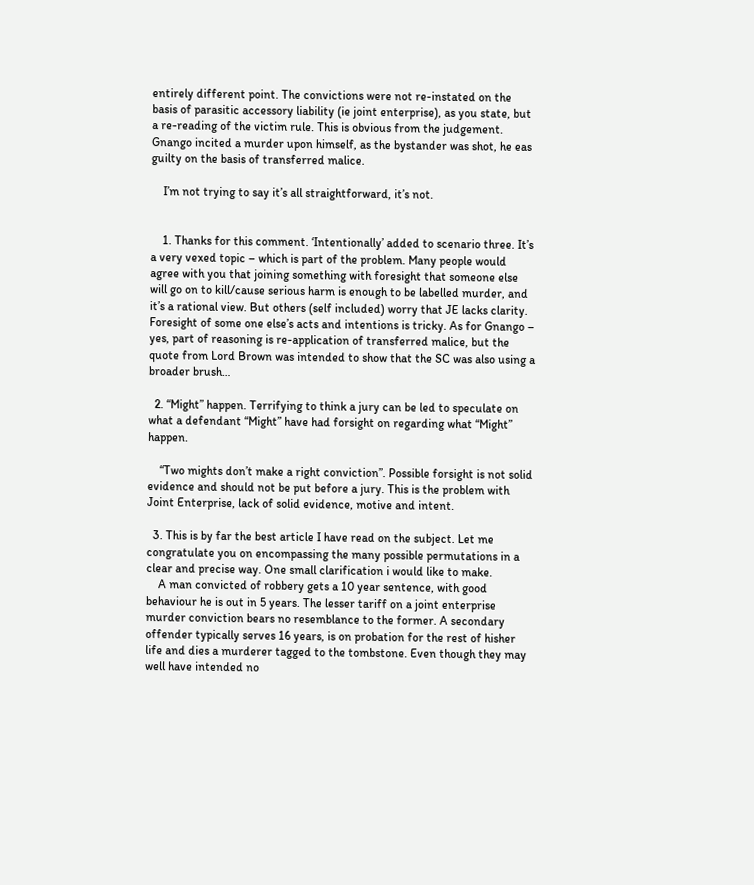entirely different point. The convictions were not re-instated on the basis of parasitic accessory liability (ie joint enterprise), as you state, but a re-reading of the victim rule. This is obvious from the judgement. Gnango incited a murder upon himself, as the bystander was shot, he eas guilty on the basis of transferred malice.

    I’m not trying to say it’s all straightforward, it’s not.


    1. Thanks for this comment. ‘Intentionally’ added to scenario three. It’s a very vexed topic – which is part of the problem. Many people would agree with you that joining something with foresight that someone else will go on to kill/cause serious harm is enough to be labelled murder, and it’s a rational view. But others (self included) worry that JE lacks clarity. Foresight of some one else’s acts and intentions is tricky. As for Gnango – yes, part of reasoning is re-application of transferred malice, but the quote from Lord Brown was intended to show that the SC was also using a broader brush…

  2. “Might” happen. Terrifying to think a jury can be led to speculate on what a defendant “Might” have had forsight on regarding what “Might” happen.

    “Two mights don’t make a right conviction”. Possible forsight is not solid evidence and should not be put before a jury. This is the problem with Joint Enterprise, lack of solid evidence, motive and intent.

  3. This is by far the best article I have read on the subject. Let me congratulate you on encompassing the many possible permutations in a clear and precise way. One small clarification i would like to make.
    A man convicted of robbery gets a 10 year sentence, with good behaviour he is out in 5 years. The lesser tariff on a joint enterprise murder conviction bears no resemblance to the former. A secondary offender typically serves 16 years, is on probation for the rest of hisher life and dies a murderer tagged to the tombstone. Even though they may well have intended no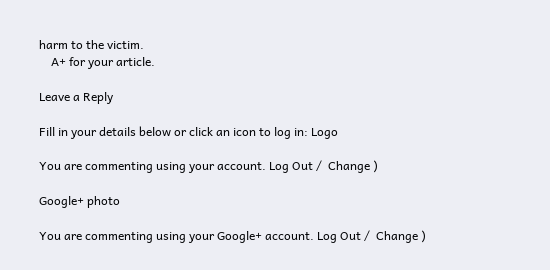harm to the victim.
    A+ for your article.

Leave a Reply

Fill in your details below or click an icon to log in: Logo

You are commenting using your account. Log Out /  Change )

Google+ photo

You are commenting using your Google+ account. Log Out /  Change )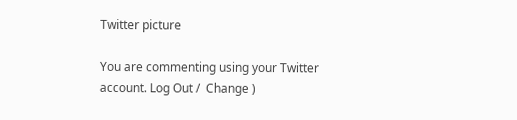Twitter picture

You are commenting using your Twitter account. Log Out /  Change )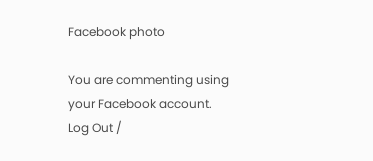Facebook photo

You are commenting using your Facebook account. Log Out /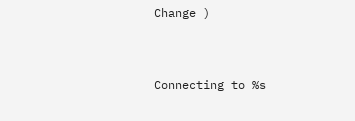Change )


Connecting to %s